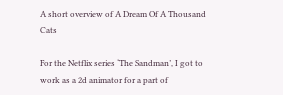A short overview of A Dream Of A Thousand Cats

For the Netflix series ‘The Sandman’, I got to work as a 2d animator for a part of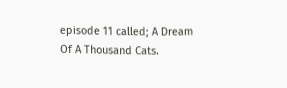episode 11 called; A Dream Of A Thousand Cats.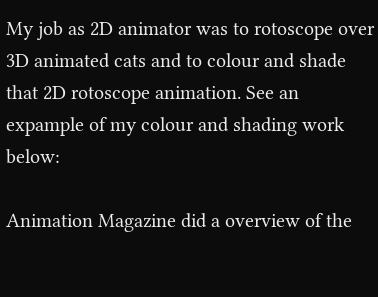My job as 2D animator was to rotoscope over 3D animated cats and to colour and shade that 2D rotoscope animation. See an expample of my colour and shading work below:

Animation Magazine did a overview of the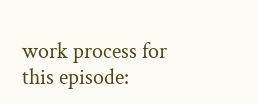work process for this episode: